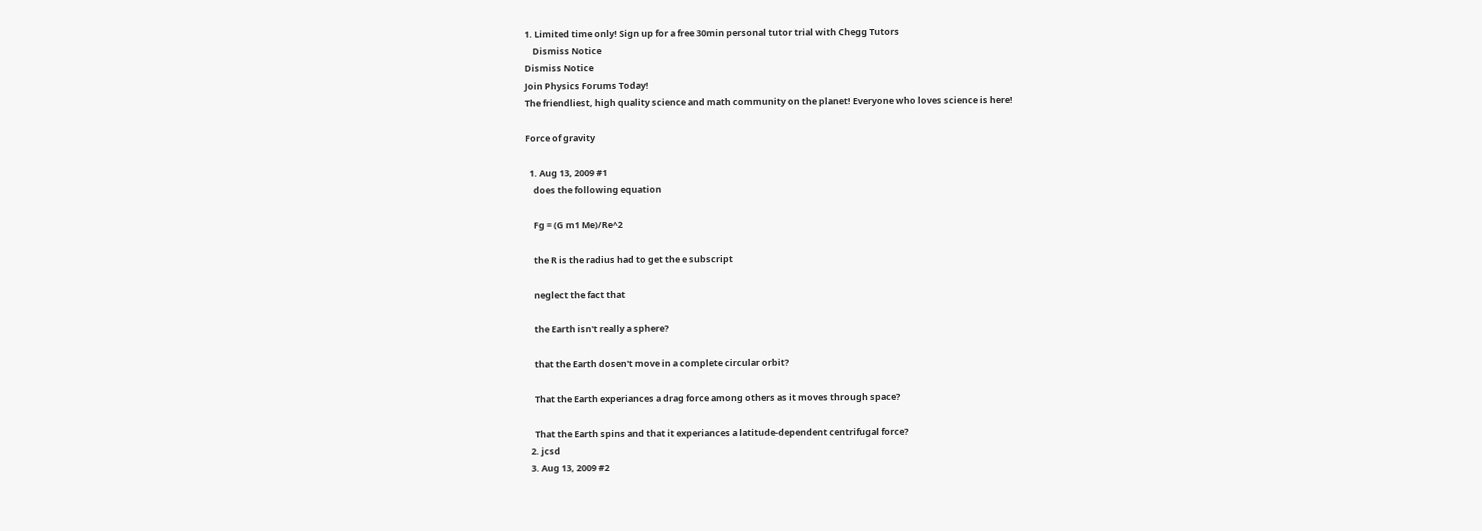1. Limited time only! Sign up for a free 30min personal tutor trial with Chegg Tutors
    Dismiss Notice
Dismiss Notice
Join Physics Forums Today!
The friendliest, high quality science and math community on the planet! Everyone who loves science is here!

Force of gravity

  1. Aug 13, 2009 #1
    does the following equation

    Fg = (G m1 Me)/Re^2

    the R is the radius had to get the e subscript

    neglect the fact that

    the Earth isn't really a sphere?

    that the Earth dosen't move in a complete circular orbit?

    That the Earth experiances a drag force among others as it moves through space?

    That the Earth spins and that it experiances a latitude-dependent centrifugal force?
  2. jcsd
  3. Aug 13, 2009 #2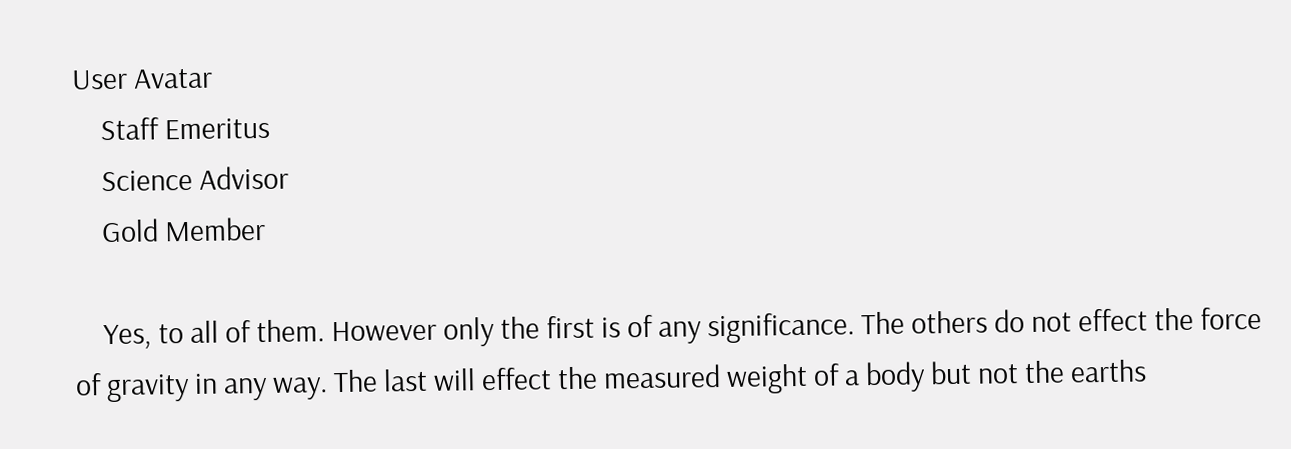User Avatar
    Staff Emeritus
    Science Advisor
    Gold Member

    Yes, to all of them. However only the first is of any significance. The others do not effect the force of gravity in any way. The last will effect the measured weight of a body but not the earths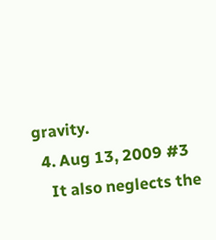gravity.
  4. Aug 13, 2009 #3
    It also neglects the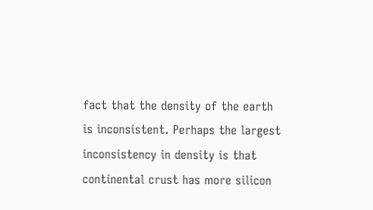fact that the density of the earth is inconsistent. Perhaps the largest inconsistency in density is that continental crust has more silicon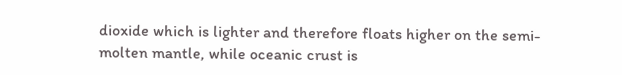dioxide which is lighter and therefore floats higher on the semi-molten mantle, while oceanic crust is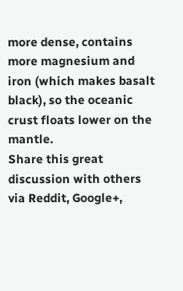more dense, contains more magnesium and iron (which makes basalt black), so the oceanic crust floats lower on the mantle.
Share this great discussion with others via Reddit, Google+,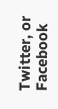Twitter, or Facebook